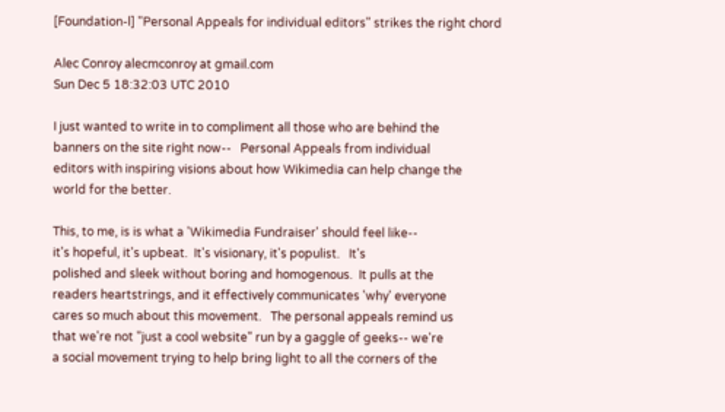[Foundation-l] "Personal Appeals for individual editors" strikes the right chord

Alec Conroy alecmconroy at gmail.com
Sun Dec 5 18:32:03 UTC 2010

I just wanted to write in to compliment all those who are behind the
banners on the site right now--   Personal Appeals from individual
editors with inspiring visions about how Wikimedia can help change the
world for the better.

This, to me, is is what a 'Wikimedia Fundraiser' should feel like--
it's hopeful, it's upbeat.  It's visionary, it's populist.   It's
polished and sleek without boring and homogenous.  It pulls at the
readers heartstrings, and it effectively communicates 'why' everyone
cares so much about this movement.   The personal appeals remind us
that we're not "just a cool website" run by a gaggle of geeks-- we're
a social movement trying to help bring light to all the corners of the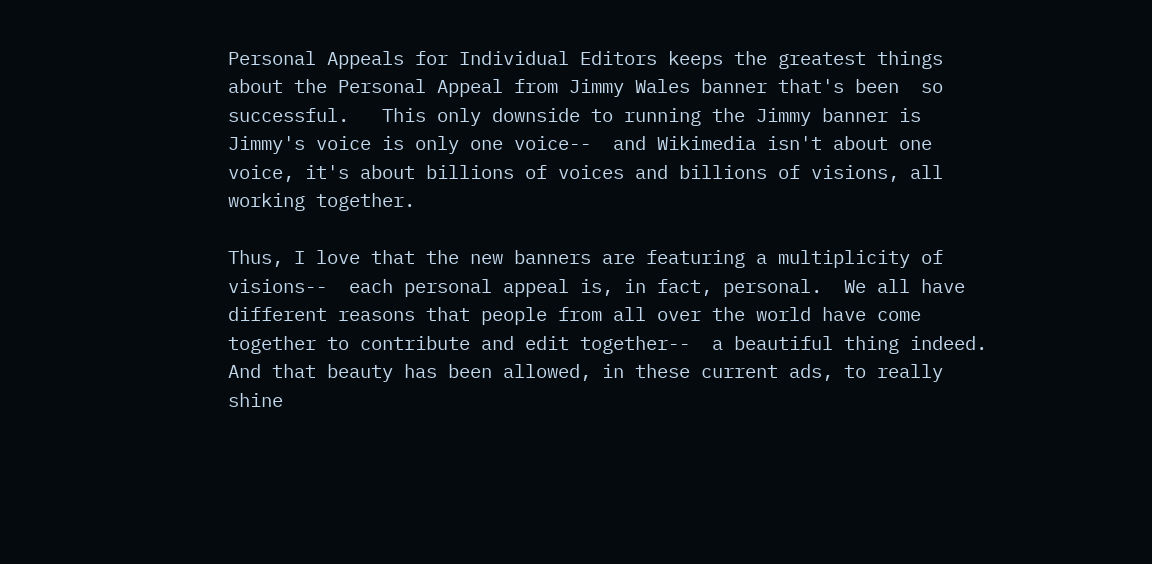Personal Appeals for Individual Editors keeps the greatest things
about the Personal Appeal from Jimmy Wales banner that's been  so
successful.   This only downside to running the Jimmy banner is
Jimmy's voice is only one voice--  and Wikimedia isn't about one
voice, it's about billions of voices and billions of visions, all
working together.

Thus, I love that the new banners are featuring a multiplicity of
visions--  each personal appeal is, in fact, personal.  We all have
different reasons that people from all over the world have come
together to contribute and edit together--  a beautiful thing indeed.
And that beauty has been allowed, in these current ads, to really
shine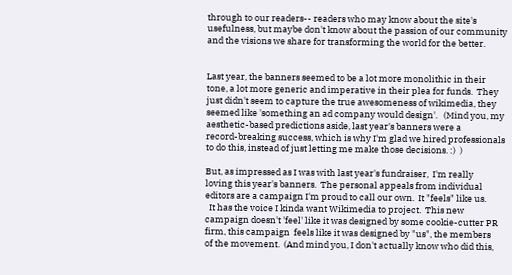through to our readers-- readers who may know about the site's
usefulness, but maybe don't know about the passion of our community
and the visions we share for transforming the world for the better.


Last year, the banners seemed to be a lot more monolithic in their
tone, a lot more generic and imperative in their plea for funds.  They
just didn't seem to capture the true awesomeness of wikimedia, they
seemed like 'something an ad company would design'.   (Mind you, my
aesthetic-based predictions aside, last year's banners were a
record-breaking success, which is why I'm glad we hired professionals
to do this, instead of just letting me make those decisions. :)  )

But, as impressed as I was with last year's fundraiser,  I'm really
loving this year's banners.  The personal appeals from individual
editors are a campaign I'm proud to call our own.  It "feels" like us.
  It has the voice I kinda want Wikimedia to project.  This new
campaign doesn't 'feel' like it was designed by some cookie-cutter PR
firm, this campaign  feels like it was designed by "us", the members
of the movement.  (And mind you, I don't actually know who did this,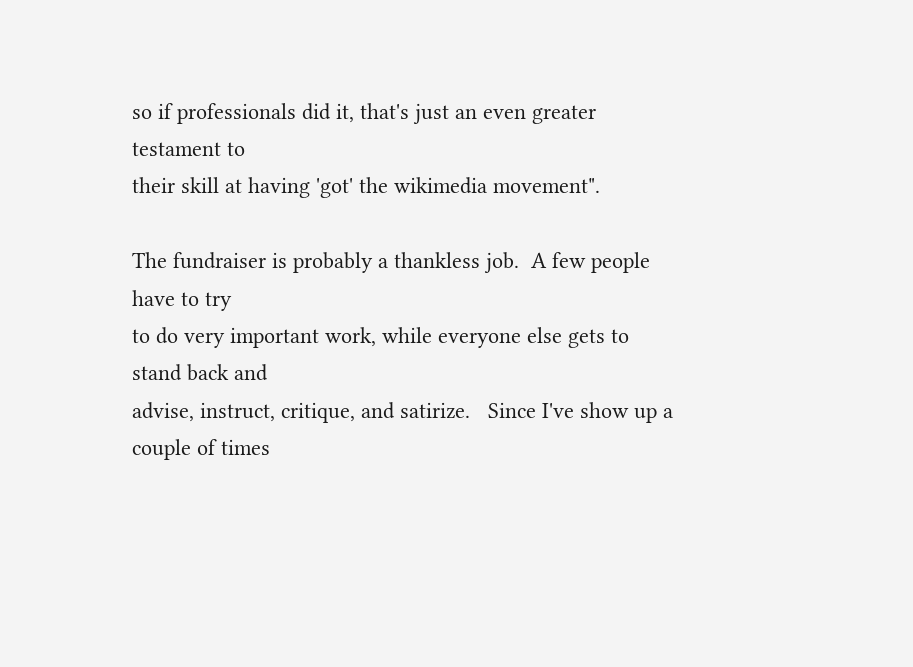so if professionals did it, that's just an even greater testament to
their skill at having 'got' the wikimedia movement".

The fundraiser is probably a thankless job.  A few people have to try
to do very important work, while everyone else gets to stand back and
advise, instruct, critique, and satirize.   Since I've show up a
couple of times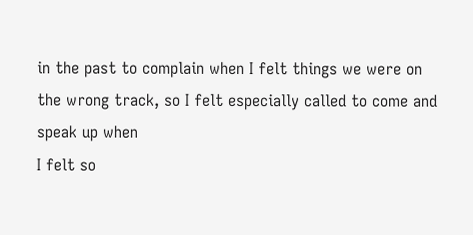in the past to complain when I felt things we were on
the wrong track, so I felt especially called to come and speak up when
I felt so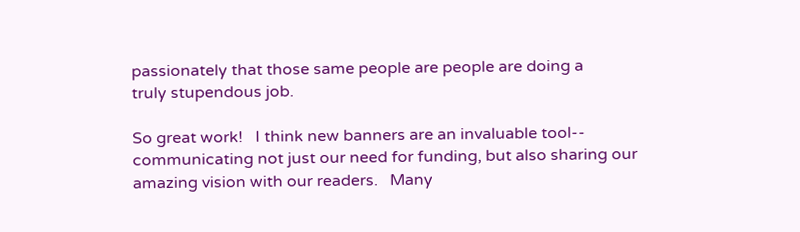passionately that those same people are people are doing a
truly stupendous job.

So great work!   I think new banners are an invaluable tool--
communicating not just our need for funding, but also sharing our
amazing vision with our readers.   Many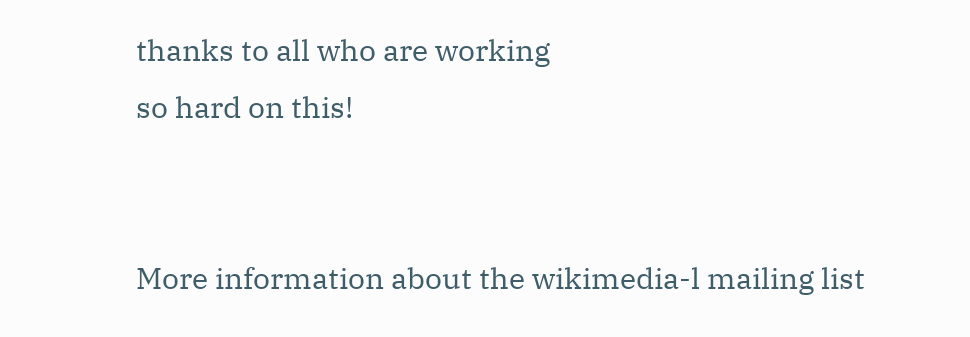thanks to all who are working
so hard on this!


More information about the wikimedia-l mailing list